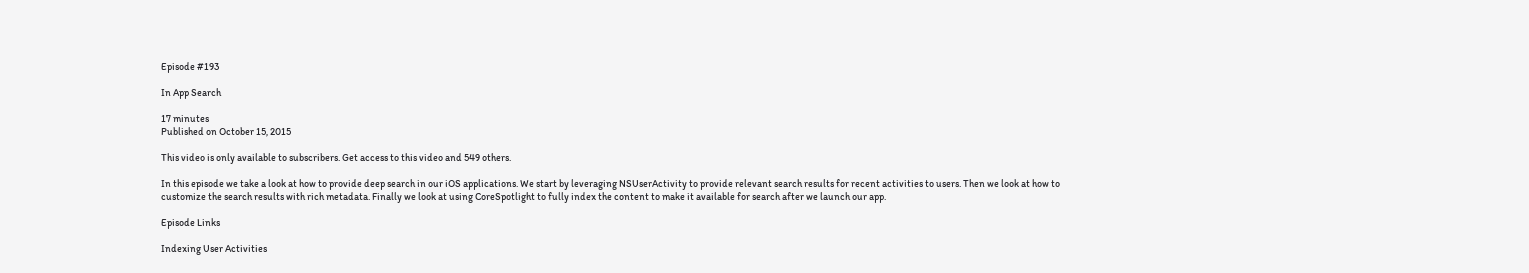Episode #193

In App Search

17 minutes
Published on October 15, 2015

This video is only available to subscribers. Get access to this video and 549 others.

In this episode we take a look at how to provide deep search in our iOS applications. We start by leveraging NSUserActivity to provide relevant search results for recent activities to users. Then we look at how to customize the search results with rich metadata. Finally we look at using CoreSpotlight to fully index the content to make it available for search after we launch our app.

Episode Links

Indexing User Activities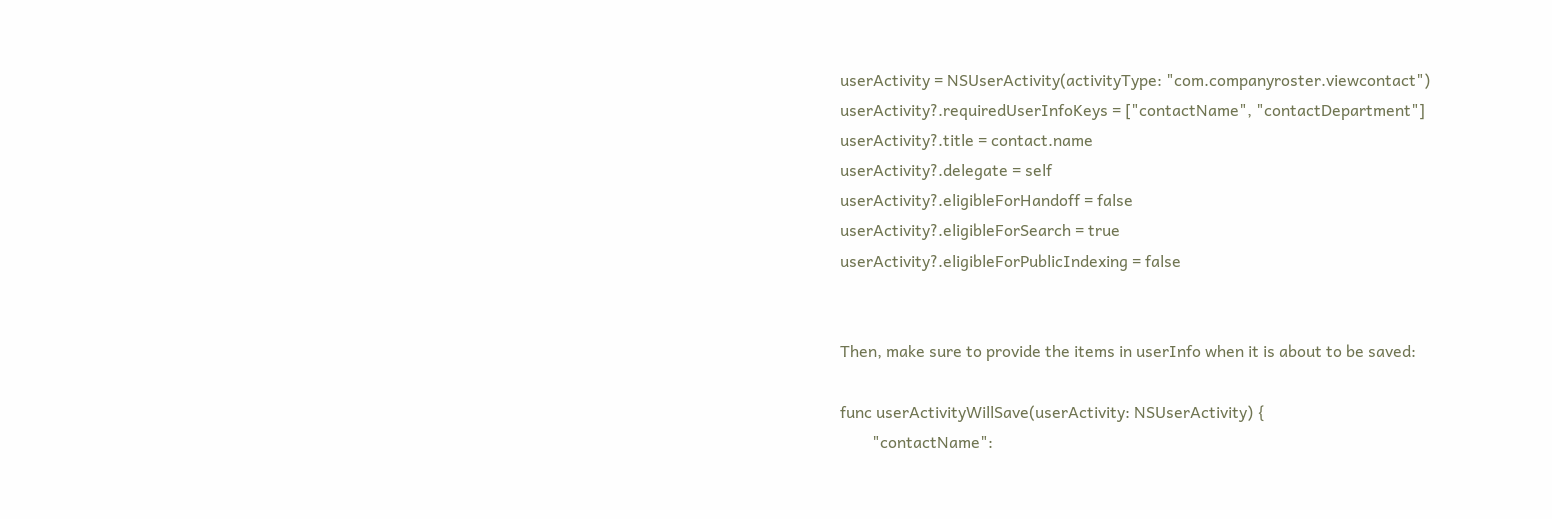userActivity = NSUserActivity(activityType: "com.companyroster.viewcontact")
userActivity?.requiredUserInfoKeys = ["contactName", "contactDepartment"]
userActivity?.title = contact.name
userActivity?.delegate = self
userActivity?.eligibleForHandoff = false
userActivity?.eligibleForSearch = true
userActivity?.eligibleForPublicIndexing = false


Then, make sure to provide the items in userInfo when it is about to be saved:

func userActivityWillSave(userActivity: NSUserActivity) {
        "contactName":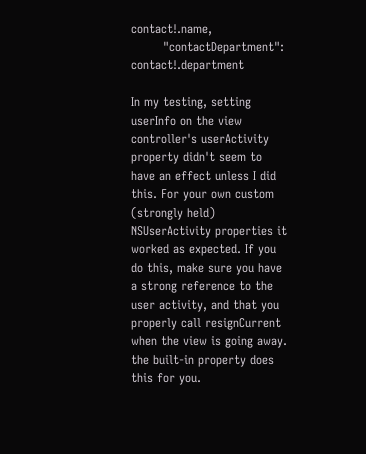contact!.name,
        "contactDepartment": contact!.department

In my testing, setting userInfo on the view controller's userActivity property didn't seem to have an effect unless I did this. For your own custom (strongly held) NSUserActivity properties it worked as expected. If you do this, make sure you have a strong reference to the user activity, and that you properly call resignCurrent when the view is going away. the built-in property does this for you.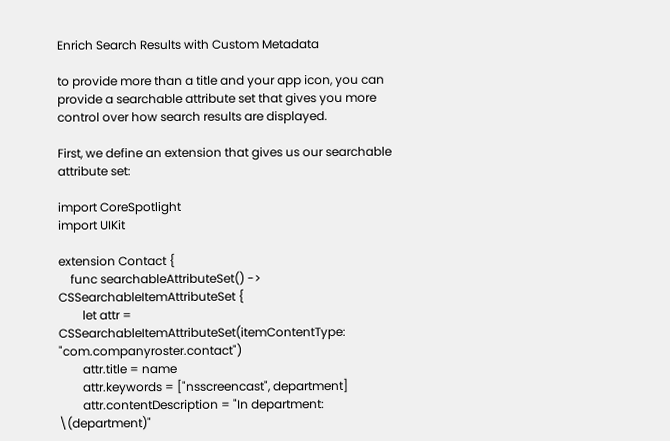Enrich Search Results with Custom Metadata

to provide more than a title and your app icon, you can provide a searchable attribute set that gives you more control over how search results are displayed.

First, we define an extension that gives us our searchable attribute set:

import CoreSpotlight
import UIKit

extension Contact {
    func searchableAttributeSet() -> CSSearchableItemAttributeSet {
        let attr = CSSearchableItemAttributeSet(itemContentType: "com.companyroster.contact")
        attr.title = name
        attr.keywords = ["nsscreencast", department]
        attr.contentDescription = "In department: \(department)"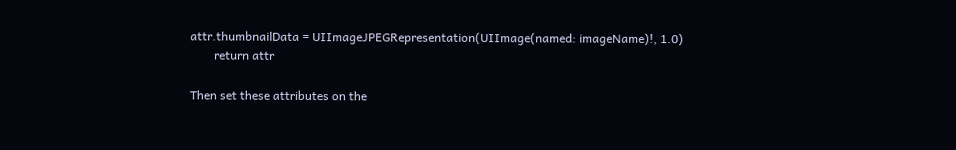attr.thumbnailData = UIImageJPEGRepresentation(UIImage(named: imageName)!, 1.0)
        return attr

Then set these attributes on the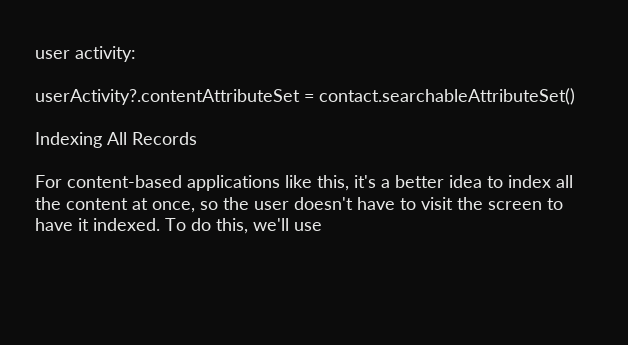user activity:

userActivity?.contentAttributeSet = contact.searchableAttributeSet()

Indexing All Records

For content-based applications like this, it's a better idea to index all the content at once, so the user doesn't have to visit the screen to have it indexed. To do this, we'll use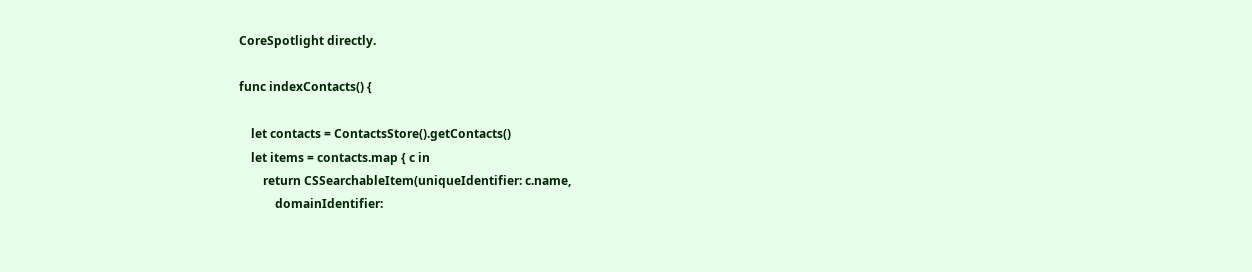CoreSpotlight directly.

func indexContacts() {

    let contacts = ContactsStore().getContacts()
    let items = contacts.map { c in
        return CSSearchableItem(uniqueIdentifier: c.name,
            domainIdentifier: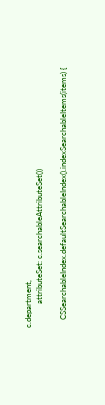c.department,
            attributeSet: c.searchableAttributeSet())

    CSSearchableIndex.defaultSearchableIndex().indexSearchableItems(items) {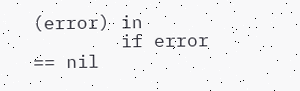(error) in
        if error == nil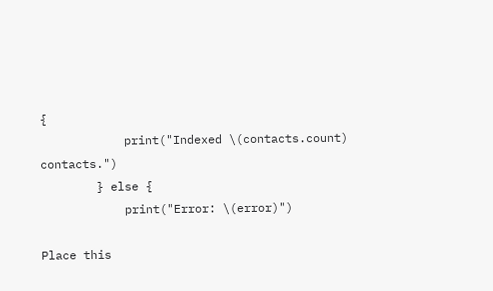{
            print("Indexed \(contacts.count) contacts.")
        } else {
            print("Error: \(error)")

Place this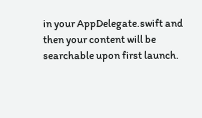in your AppDelegate.swift and then your content will be searchable upon first launch.